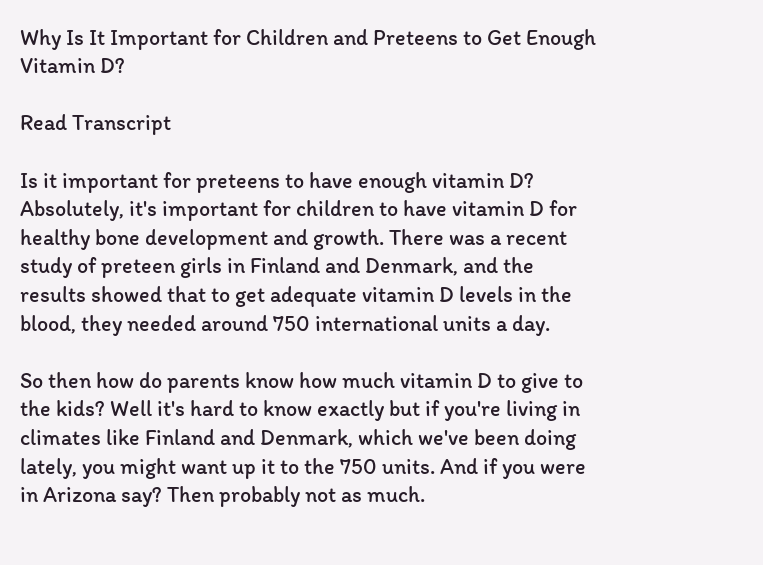Why Is It Important for Children and Preteens to Get Enough Vitamin D?

Read Transcript

Is it important for preteens to have enough vitamin D? Absolutely, it's important for children to have vitamin D for healthy bone development and growth. There was a recent study of preteen girls in Finland and Denmark, and the results showed that to get adequate vitamin D levels in the blood, they needed around 750 international units a day.

So then how do parents know how much vitamin D to give to the kids? Well it's hard to know exactly but if you're living in climates like Finland and Denmark, which we've been doing lately, you might want up it to the 750 units. And if you were in Arizona say? Then probably not as much.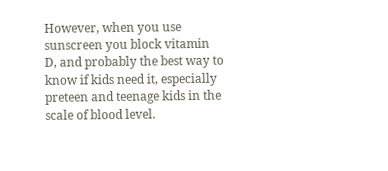However, when you use sunscreen you block vitamin D, and probably the best way to know if kids need it, especially preteen and teenage kids in the scale of blood level.